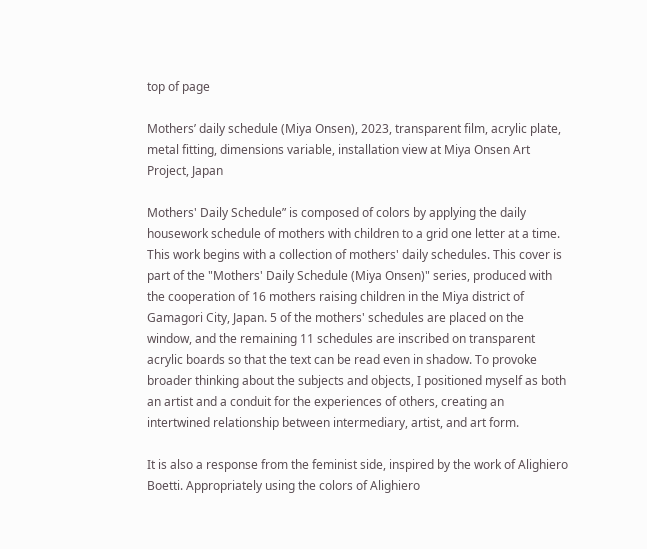top of page

Mothers’ daily schedule (Miya Onsen), 2023, transparent film, acrylic plate, metal fitting, dimensions variable, installation view at Miya Onsen Art Project, Japan

Mothers' Daily Schedule” is composed of colors by applying the daily housework schedule of mothers with children to a grid one letter at a time. This work begins with a collection of mothers' daily schedules. This cover is part of the "Mothers' Daily Schedule (Miya Onsen)" series, produced with the cooperation of 16 mothers raising children in the Miya district of Gamagori City, Japan. 5 of the mothers' schedules are placed on the window, and the remaining 11 schedules are inscribed on transparent acrylic boards so that the text can be read even in shadow. To provoke broader thinking about the subjects and objects, I positioned myself as both an artist and a conduit for the experiences of others, creating an intertwined relationship between intermediary, artist, and art form.

It is also a response from the feminist side, inspired by the work of Alighiero Boetti. Appropriately using the colors of Alighiero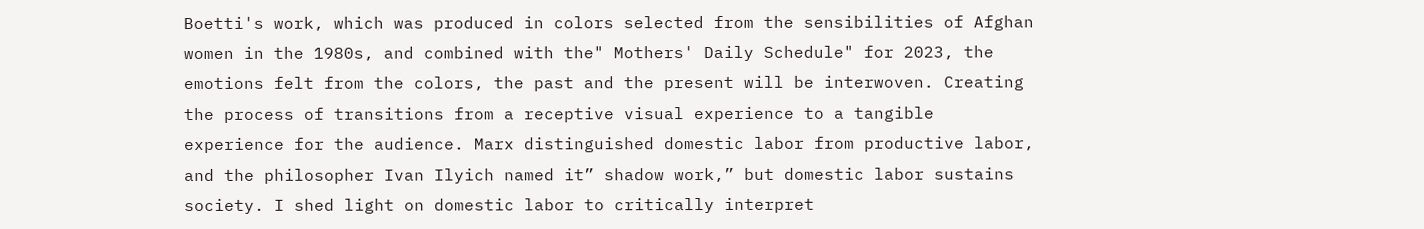Boetti's work, which was produced in colors selected from the sensibilities of Afghan women in the 1980s, and combined with the" Mothers' Daily Schedule" for 2023, the emotions felt from the colors, the past and the present will be interwoven. Creating the process of transitions from a receptive visual experience to a tangible experience for the audience. Marx distinguished domestic labor from productive labor, and the philosopher Ivan Ilyich named it” shadow work,” but domestic labor sustains society. I shed light on domestic labor to critically interpret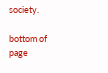society.

bottom of page